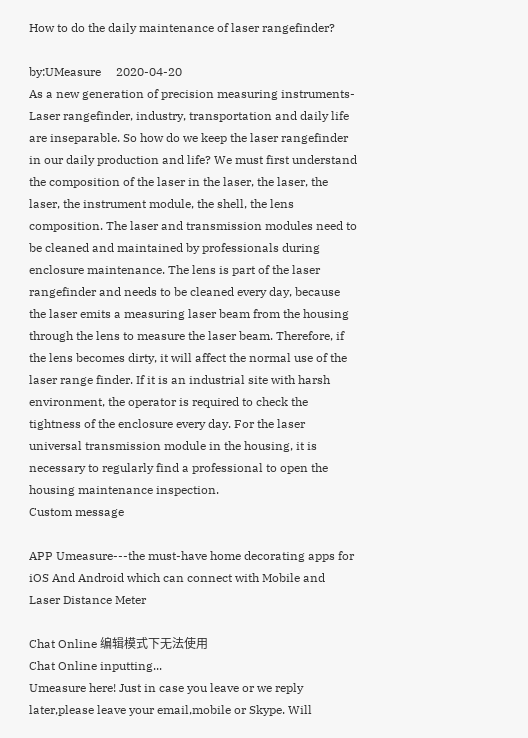How to do the daily maintenance of laser rangefinder?

by:UMeasure     2020-04-20
As a new generation of precision measuring instruments- Laser rangefinder, industry, transportation and daily life are inseparable. So how do we keep the laser rangefinder in our daily production and life? We must first understand the composition of the laser in the laser, the laser, the laser, the instrument module, the shell, the lens composition. The laser and transmission modules need to be cleaned and maintained by professionals during enclosure maintenance. The lens is part of the laser rangefinder and needs to be cleaned every day, because the laser emits a measuring laser beam from the housing through the lens to measure the laser beam. Therefore, if the lens becomes dirty, it will affect the normal use of the laser range finder. If it is an industrial site with harsh environment, the operator is required to check the tightness of the enclosure every day. For the laser universal transmission module in the housing, it is necessary to regularly find a professional to open the housing maintenance inspection.
Custom message

APP Umeasure---the must-have home decorating apps for iOS And Android which can connect with Mobile and Laser Distance Meter

Chat Online 编辑模式下无法使用
Chat Online inputting...
Umeasure here! Just in case you leave or we reply later,please leave your email,mobile or Skype. Will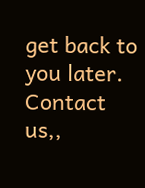get back to you later. Contact us,,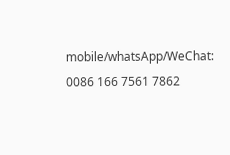mobile/whatsApp/WeChat: 0086 166 7561 7862